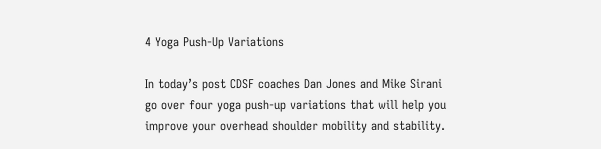4 Yoga Push-Up Variations

In today’s post CDSF coaches Dan Jones and Mike Sirani go over four yoga push-up variations that will help you improve your overhead shoulder mobility and stability.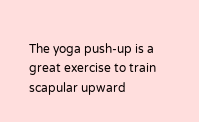The yoga push-up is a great exercise to train scapular upward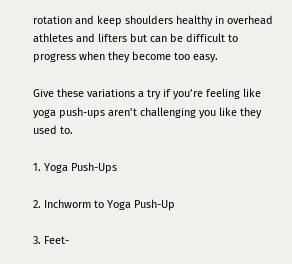rotation and keep shoulders healthy in overhead athletes and lifters but can be difficult to progress when they become too easy.

Give these variations a try if you’re feeling like yoga push-ups aren’t challenging you like they used to.

1. Yoga Push-Ups

2. Inchworm to Yoga Push-Up

3. Feet-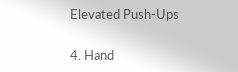Elevated Push-Ups

4. Hand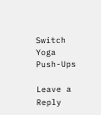Switch Yoga Push-Ups

Leave a Reply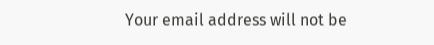Your email address will not be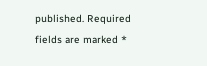published. Required fields are marked *